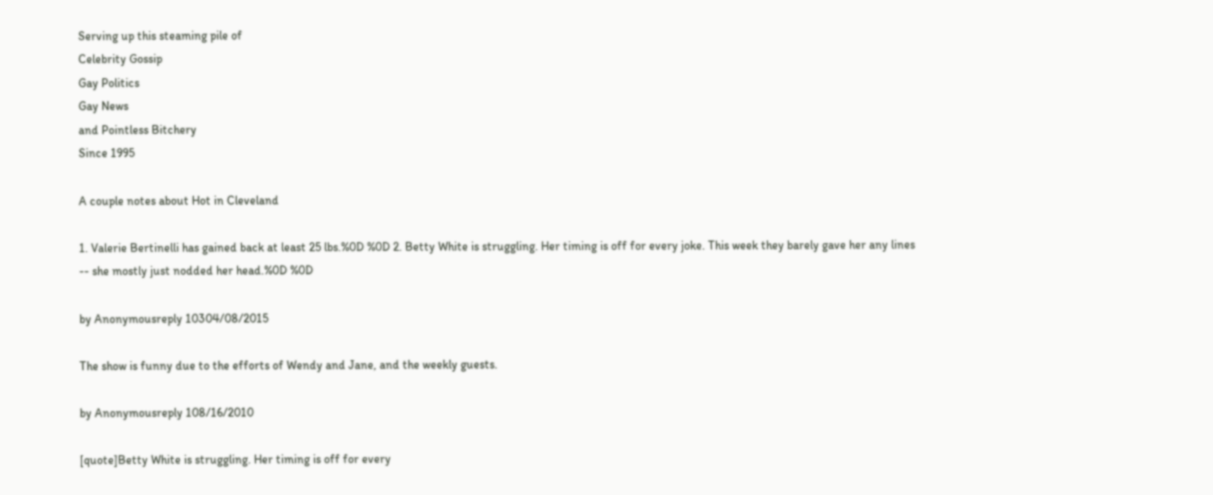Serving up this steaming pile of
Celebrity Gossip
Gay Politics
Gay News
and Pointless Bitchery
Since 1995

A couple notes about Hot in Cleveland

1. Valerie Bertinelli has gained back at least 25 lbs.%0D %0D 2. Betty White is struggling. Her timing is off for every joke. This week they barely gave her any lines -- she mostly just nodded her head.%0D %0D

by Anonymousreply 10304/08/2015

The show is funny due to the efforts of Wendy and Jane, and the weekly guests.

by Anonymousreply 108/16/2010

[quote]Betty White is struggling. Her timing is off for every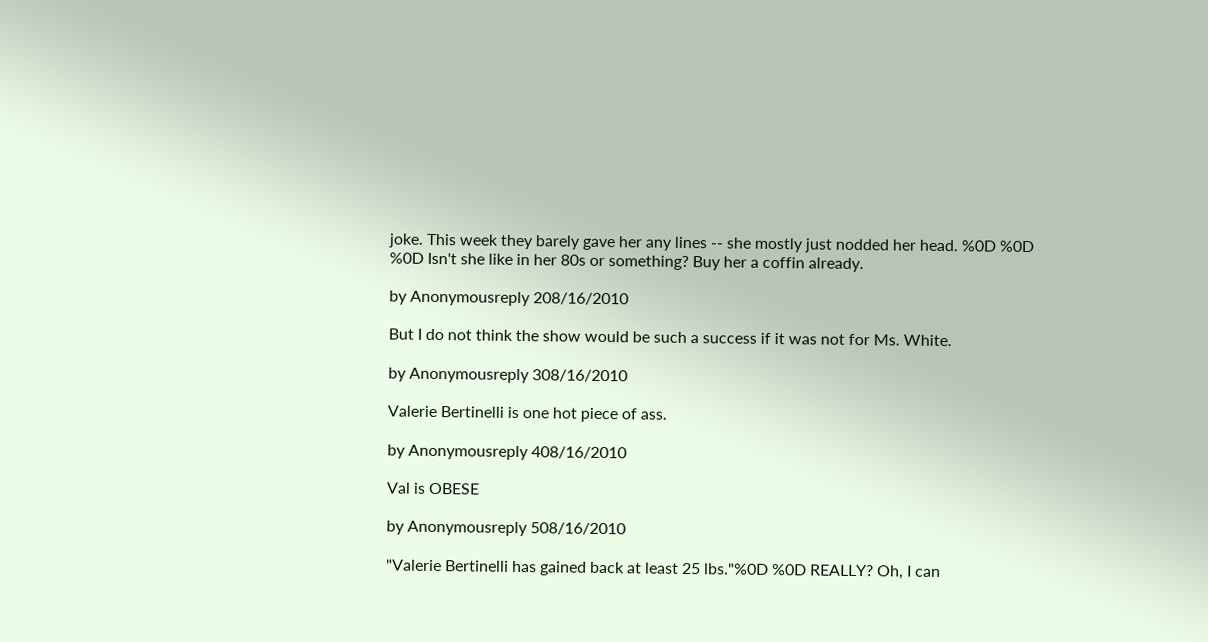joke. This week they barely gave her any lines -- she mostly just nodded her head. %0D %0D %0D Isn't she like in her 80s or something? Buy her a coffin already.

by Anonymousreply 208/16/2010

But I do not think the show would be such a success if it was not for Ms. White.

by Anonymousreply 308/16/2010

Valerie Bertinelli is one hot piece of ass.

by Anonymousreply 408/16/2010

Val is OBESE

by Anonymousreply 508/16/2010

"Valerie Bertinelli has gained back at least 25 lbs."%0D %0D REALLY? Oh, I can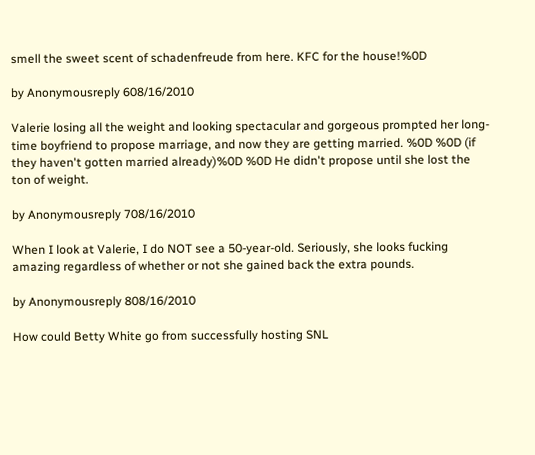smell the sweet scent of schadenfreude from here. KFC for the house!%0D

by Anonymousreply 608/16/2010

Valerie losing all the weight and looking spectacular and gorgeous prompted her long-time boyfriend to propose marriage, and now they are getting married. %0D %0D (if they haven't gotten married already)%0D %0D He didn't propose until she lost the ton of weight.

by Anonymousreply 708/16/2010

When I look at Valerie, I do NOT see a 50-year-old. Seriously, she looks fucking amazing regardless of whether or not she gained back the extra pounds.

by Anonymousreply 808/16/2010

How could Betty White go from successfully hosting SNL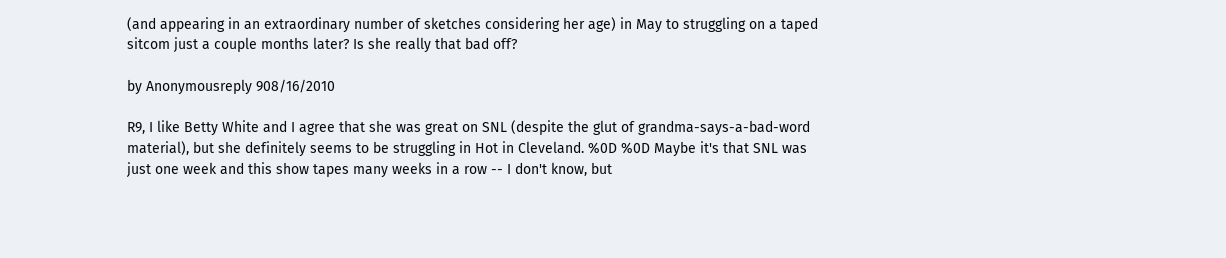(and appearing in an extraordinary number of sketches considering her age) in May to struggling on a taped sitcom just a couple months later? Is she really that bad off?

by Anonymousreply 908/16/2010

R9, I like Betty White and I agree that she was great on SNL (despite the glut of grandma-says-a-bad-word material), but she definitely seems to be struggling in Hot in Cleveland. %0D %0D Maybe it's that SNL was just one week and this show tapes many weeks in a row -- I don't know, but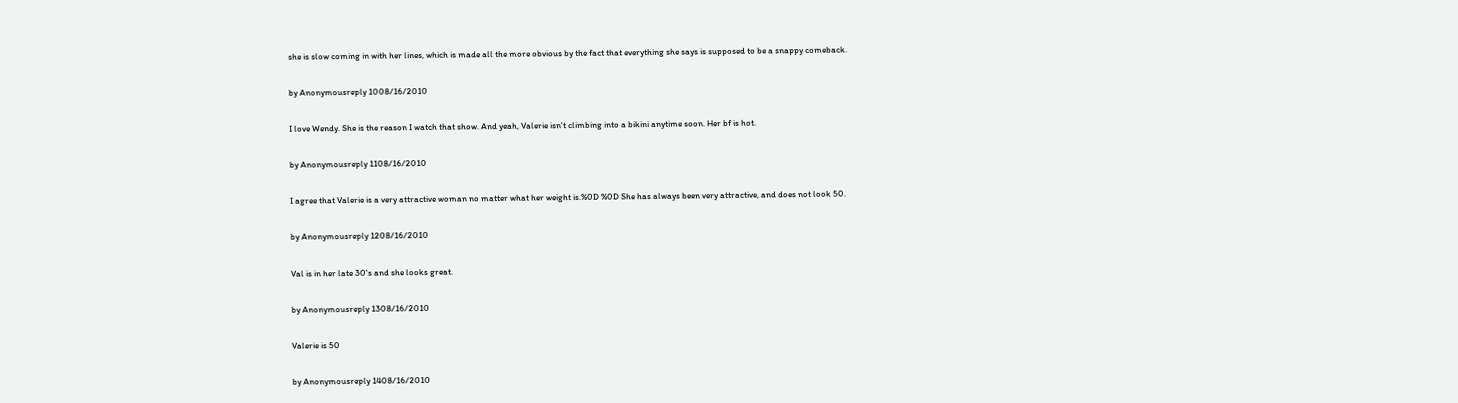she is slow coming in with her lines, which is made all the more obvious by the fact that everything she says is supposed to be a snappy comeback.

by Anonymousreply 1008/16/2010

I love Wendy. She is the reason I watch that show. And yeah, Valerie isn't climbing into a bikini anytime soon. Her bf is hot.

by Anonymousreply 1108/16/2010

I agree that Valerie is a very attractive woman no matter what her weight is.%0D %0D She has always been very attractive, and does not look 50.

by Anonymousreply 1208/16/2010

Val is in her late 30's and she looks great.

by Anonymousreply 1308/16/2010

Valerie is 50

by Anonymousreply 1408/16/2010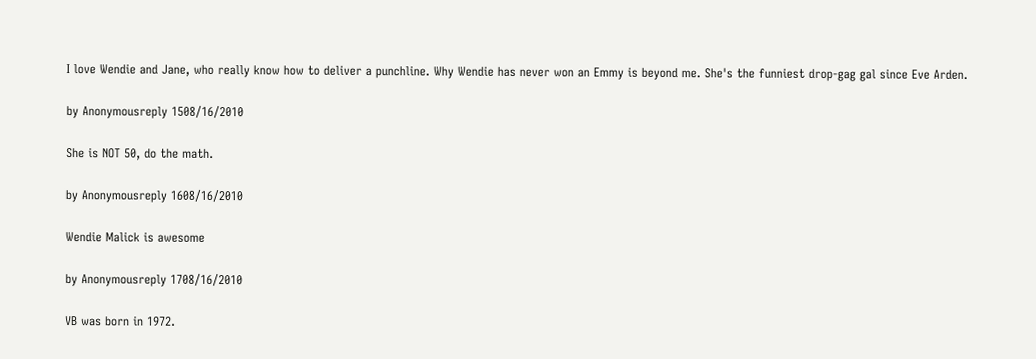I love Wendie and Jane, who really know how to deliver a punchline. Why Wendie has never won an Emmy is beyond me. She's the funniest drop-gag gal since Eve Arden.

by Anonymousreply 1508/16/2010

She is NOT 50, do the math.

by Anonymousreply 1608/16/2010

Wendie Malick is awesome

by Anonymousreply 1708/16/2010

VB was born in 1972.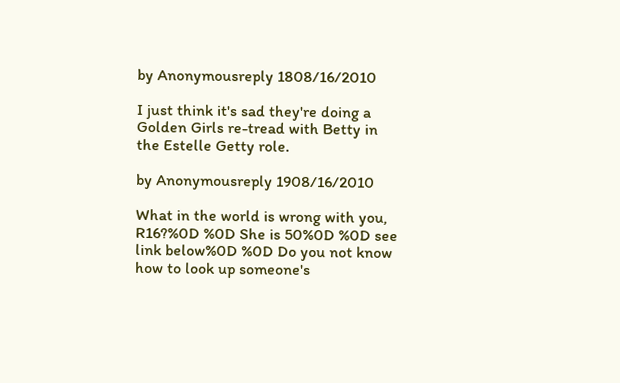by Anonymousreply 1808/16/2010

I just think it's sad they're doing a Golden Girls re-tread with Betty in the Estelle Getty role.

by Anonymousreply 1908/16/2010

What in the world is wrong with you, R16?%0D %0D She is 50%0D %0D see link below%0D %0D Do you not know how to look up someone's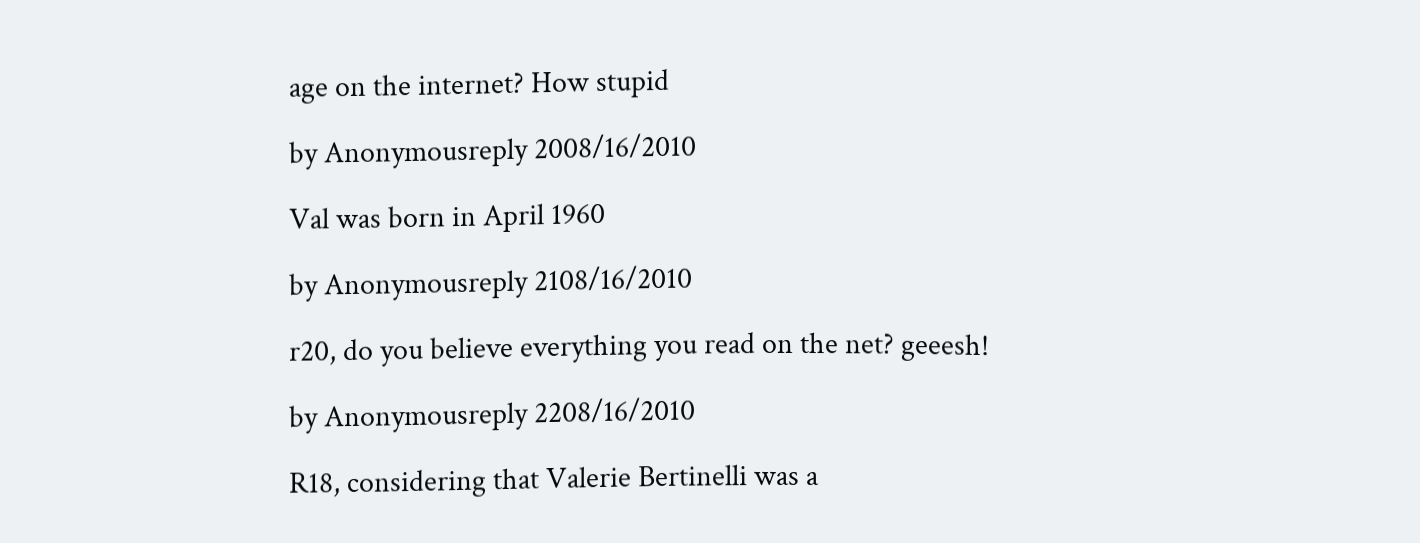age on the internet? How stupid

by Anonymousreply 2008/16/2010

Val was born in April 1960

by Anonymousreply 2108/16/2010

r20, do you believe everything you read on the net? geeesh!

by Anonymousreply 2208/16/2010

R18, considering that Valerie Bertinelli was a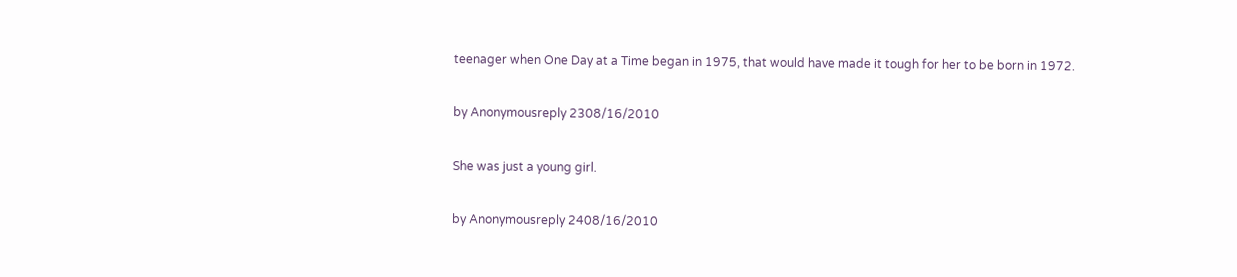teenager when One Day at a Time began in 1975, that would have made it tough for her to be born in 1972.

by Anonymousreply 2308/16/2010

She was just a young girl.

by Anonymousreply 2408/16/2010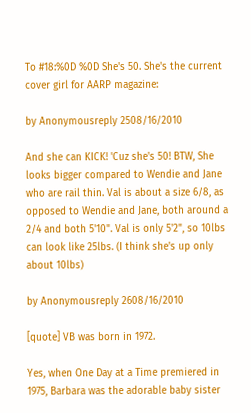To #18:%0D %0D She's 50. She's the current cover girl for AARP magazine:

by Anonymousreply 2508/16/2010

And she can KICK! 'Cuz she's 50! BTW, She looks bigger compared to Wendie and Jane who are rail thin. Val is about a size 6/8, as opposed to Wendie and Jane, both around a 2/4 and both 5'10". Val is only 5'2", so 10lbs can look like 25lbs. (I think she's up only about 10lbs)

by Anonymousreply 2608/16/2010

[quote] VB was born in 1972.

Yes, when One Day at a Time premiered in 1975, Barbara was the adorable baby sister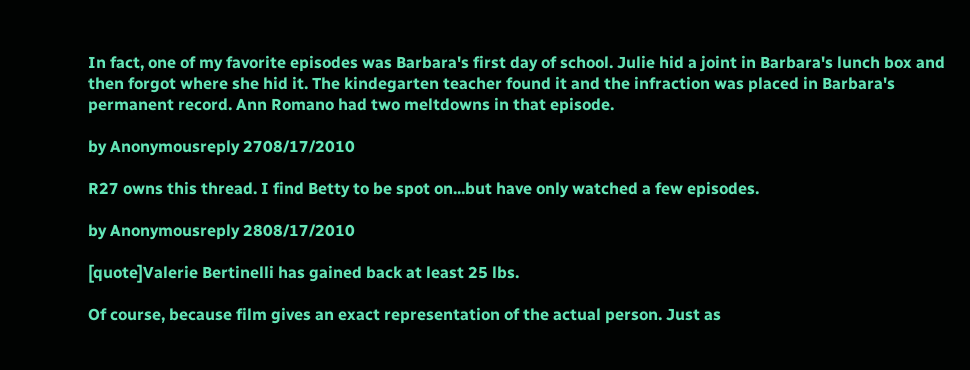In fact, one of my favorite episodes was Barbara's first day of school. Julie hid a joint in Barbara's lunch box and then forgot where she hid it. The kindegarten teacher found it and the infraction was placed in Barbara's permanent record. Ann Romano had two meltdowns in that episode.

by Anonymousreply 2708/17/2010

R27 owns this thread. I find Betty to be spot on...but have only watched a few episodes.

by Anonymousreply 2808/17/2010

[quote]Valerie Bertinelli has gained back at least 25 lbs.

Of course, because film gives an exact representation of the actual person. Just as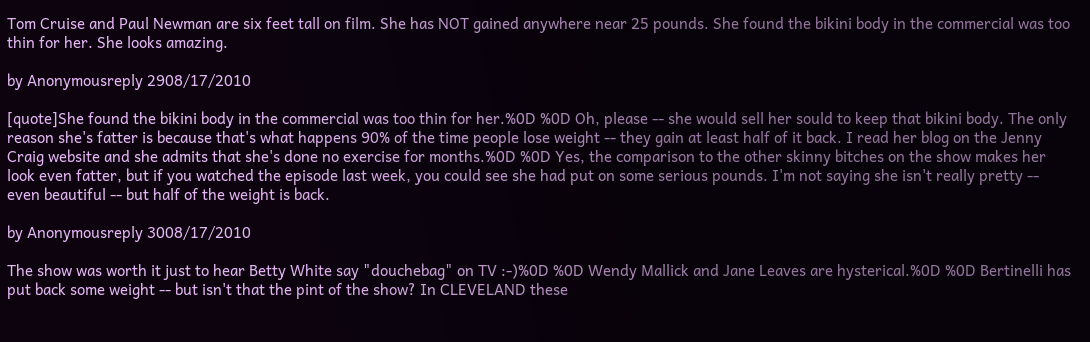Tom Cruise and Paul Newman are six feet tall on film. She has NOT gained anywhere near 25 pounds. She found the bikini body in the commercial was too thin for her. She looks amazing.

by Anonymousreply 2908/17/2010

[quote]She found the bikini body in the commercial was too thin for her.%0D %0D Oh, please -- she would sell her sould to keep that bikini body. The only reason she's fatter is because that's what happens 90% of the time people lose weight -- they gain at least half of it back. I read her blog on the Jenny Craig website and she admits that she's done no exercise for months.%0D %0D Yes, the comparison to the other skinny bitches on the show makes her look even fatter, but if you watched the episode last week, you could see she had put on some serious pounds. I'm not saying she isn't really pretty -- even beautiful -- but half of the weight is back.

by Anonymousreply 3008/17/2010

The show was worth it just to hear Betty White say "douchebag" on TV :-)%0D %0D Wendy Mallick and Jane Leaves are hysterical.%0D %0D Bertinelli has put back some weight -- but isn't that the pint of the show? In CLEVELAND these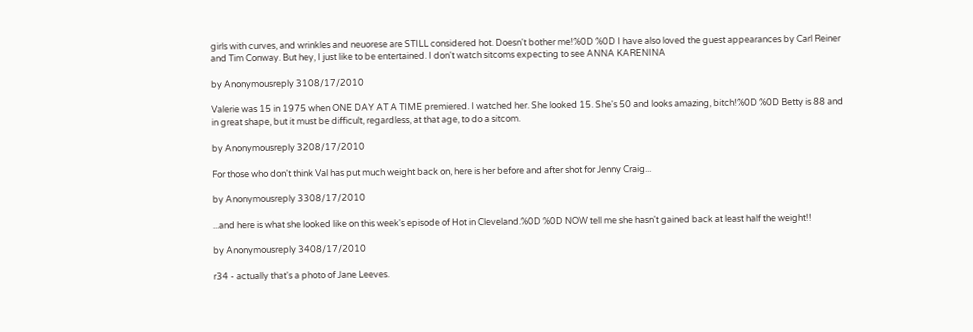girls with curves, and wrinkles and neuorese are STILL considered hot. Doesn't bother me!%0D %0D I have also loved the guest appearances by Carl Reiner and Tim Conway. But hey, I just like to be entertained. I don't watch sitcoms expecting to see ANNA KARENINA

by Anonymousreply 3108/17/2010

Valerie was 15 in 1975 when ONE DAY AT A TIME premiered. I watched her. She looked 15. She's 50 and looks amazing, bitch!%0D %0D Betty is 88 and in great shape, but it must be difficult, regardless, at that age, to do a sitcom.

by Anonymousreply 3208/17/2010

For those who don't think Val has put much weight back on, here is her before and after shot for Jenny Craig...

by Anonymousreply 3308/17/2010

...and here is what she looked like on this week's episode of Hot in Cleveland.%0D %0D NOW tell me she hasn't gained back at least half the weight!!

by Anonymousreply 3408/17/2010

r34 - actually that's a photo of Jane Leeves.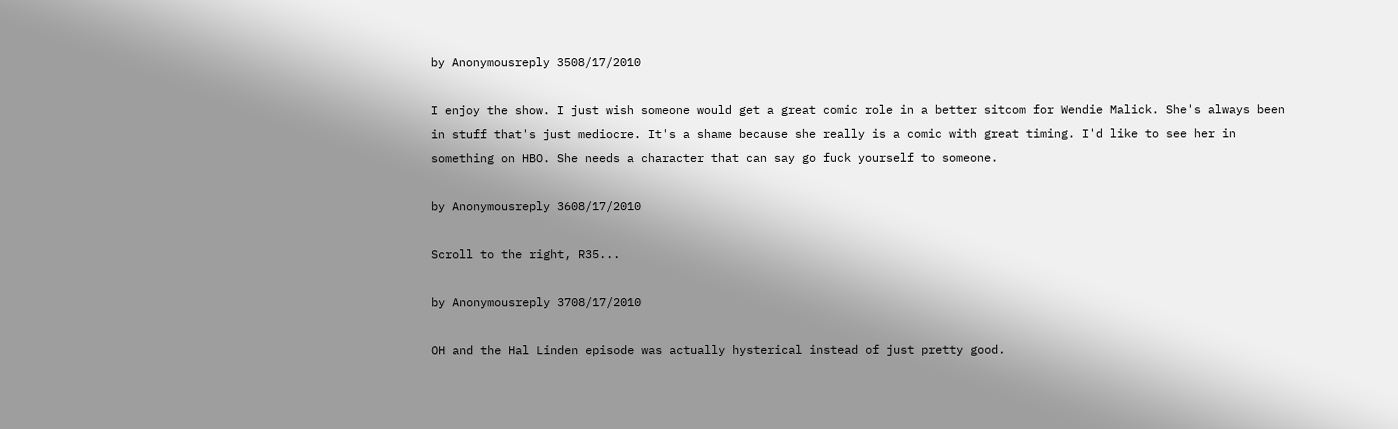by Anonymousreply 3508/17/2010

I enjoy the show. I just wish someone would get a great comic role in a better sitcom for Wendie Malick. She's always been in stuff that's just mediocre. It's a shame because she really is a comic with great timing. I'd like to see her in something on HBO. She needs a character that can say go fuck yourself to someone.

by Anonymousreply 3608/17/2010

Scroll to the right, R35...

by Anonymousreply 3708/17/2010

OH and the Hal Linden episode was actually hysterical instead of just pretty good.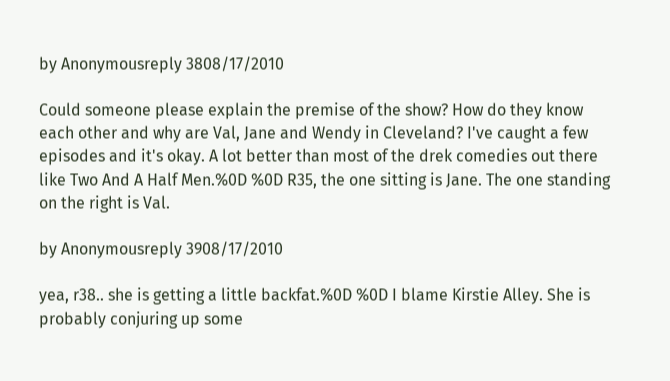by Anonymousreply 3808/17/2010

Could someone please explain the premise of the show? How do they know each other and why are Val, Jane and Wendy in Cleveland? I've caught a few episodes and it's okay. A lot better than most of the drek comedies out there like Two And A Half Men.%0D %0D R35, the one sitting is Jane. The one standing on the right is Val.

by Anonymousreply 3908/17/2010

yea, r38.. she is getting a little backfat.%0D %0D I blame Kirstie Alley. She is probably conjuring up some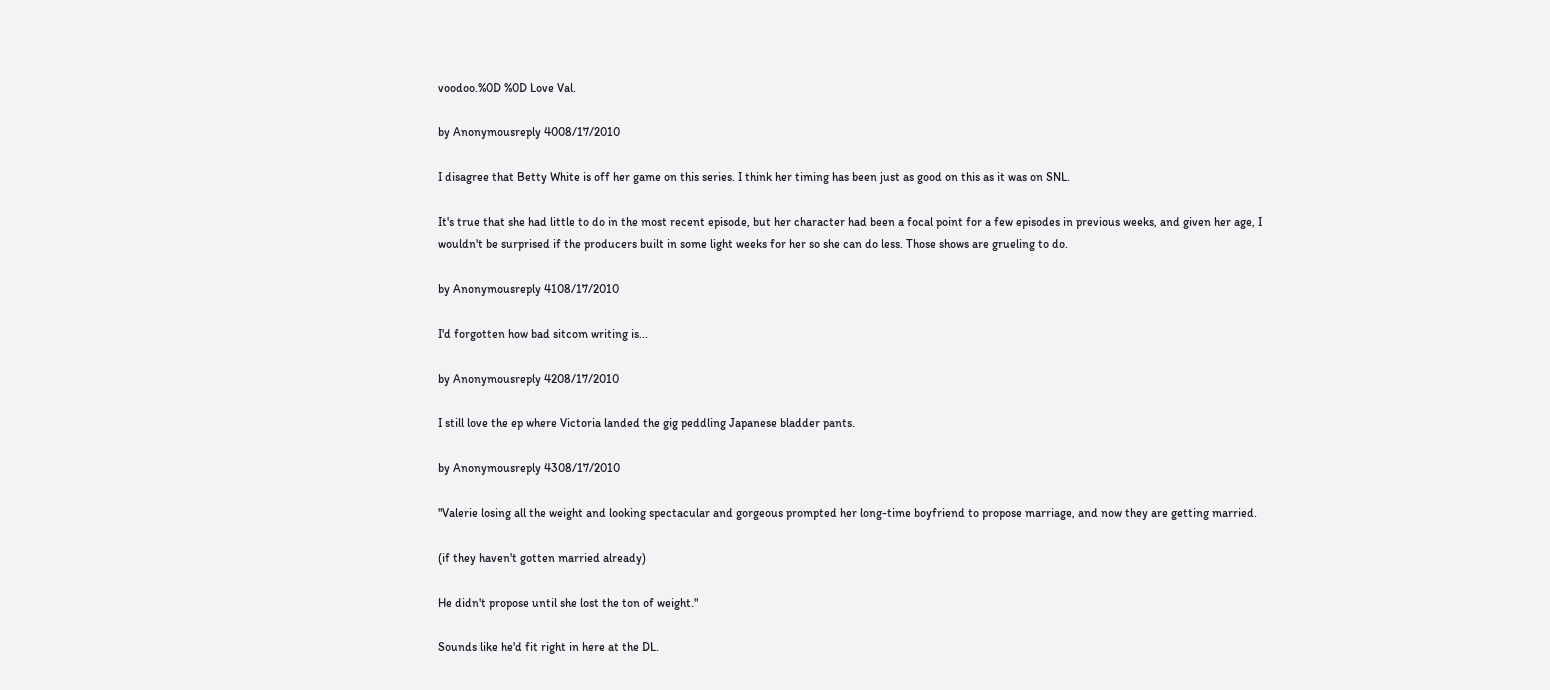voodoo.%0D %0D Love Val.

by Anonymousreply 4008/17/2010

I disagree that Betty White is off her game on this series. I think her timing has been just as good on this as it was on SNL.

It's true that she had little to do in the most recent episode, but her character had been a focal point for a few episodes in previous weeks, and given her age, I wouldn't be surprised if the producers built in some light weeks for her so she can do less. Those shows are grueling to do.

by Anonymousreply 4108/17/2010

I'd forgotten how bad sitcom writing is...

by Anonymousreply 4208/17/2010

I still love the ep where Victoria landed the gig peddling Japanese bladder pants.

by Anonymousreply 4308/17/2010

"Valerie losing all the weight and looking spectacular and gorgeous prompted her long-time boyfriend to propose marriage, and now they are getting married.

(if they haven't gotten married already)

He didn't propose until she lost the ton of weight."

Sounds like he'd fit right in here at the DL.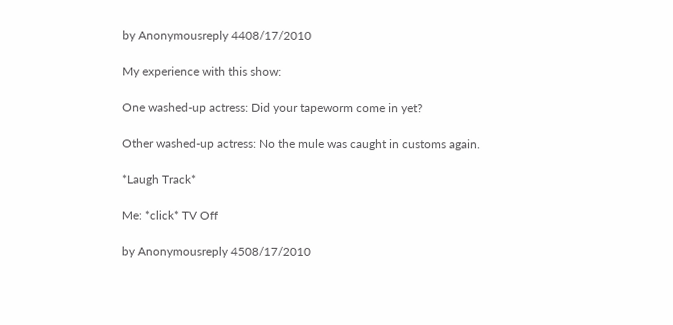by Anonymousreply 4408/17/2010

My experience with this show:

One washed-up actress: Did your tapeworm come in yet?

Other washed-up actress: No the mule was caught in customs again.

*Laugh Track*

Me: *click* TV Off

by Anonymousreply 4508/17/2010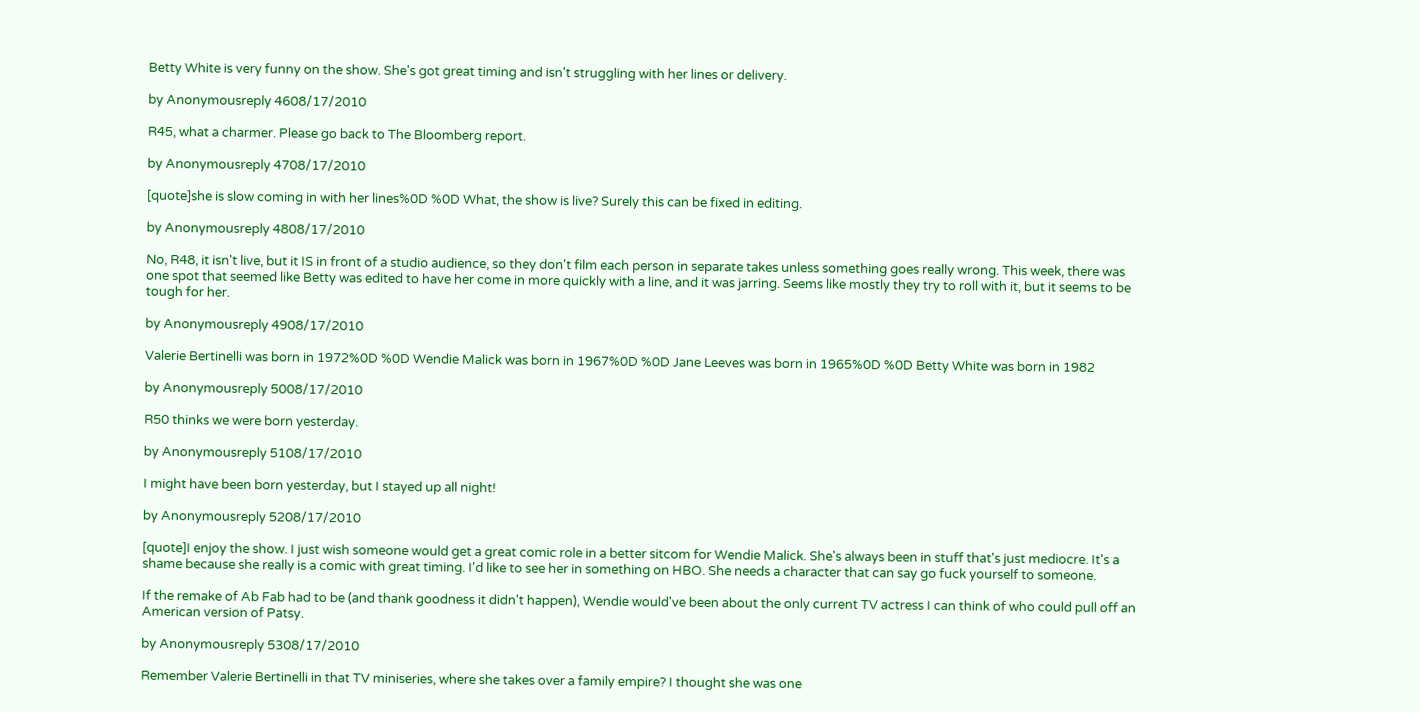Betty White is very funny on the show. She's got great timing and isn't struggling with her lines or delivery.

by Anonymousreply 4608/17/2010

R45, what a charmer. Please go back to The Bloomberg report.

by Anonymousreply 4708/17/2010

[quote]she is slow coming in with her lines%0D %0D What, the show is live? Surely this can be fixed in editing.

by Anonymousreply 4808/17/2010

No, R48, it isn't live, but it IS in front of a studio audience, so they don't film each person in separate takes unless something goes really wrong. This week, there was one spot that seemed like Betty was edited to have her come in more quickly with a line, and it was jarring. Seems like mostly they try to roll with it, but it seems to be tough for her.

by Anonymousreply 4908/17/2010

Valerie Bertinelli was born in 1972%0D %0D Wendie Malick was born in 1967%0D %0D Jane Leeves was born in 1965%0D %0D Betty White was born in 1982

by Anonymousreply 5008/17/2010

R50 thinks we were born yesterday.

by Anonymousreply 5108/17/2010

I might have been born yesterday, but I stayed up all night!

by Anonymousreply 5208/17/2010

[quote]I enjoy the show. I just wish someone would get a great comic role in a better sitcom for Wendie Malick. She's always been in stuff that's just mediocre. It's a shame because she really is a comic with great timing. I'd like to see her in something on HBO. She needs a character that can say go fuck yourself to someone.

If the remake of Ab Fab had to be (and thank goodness it didn't happen), Wendie would've been about the only current TV actress I can think of who could pull off an American version of Patsy.

by Anonymousreply 5308/17/2010

Remember Valerie Bertinelli in that TV miniseries, where she takes over a family empire? I thought she was one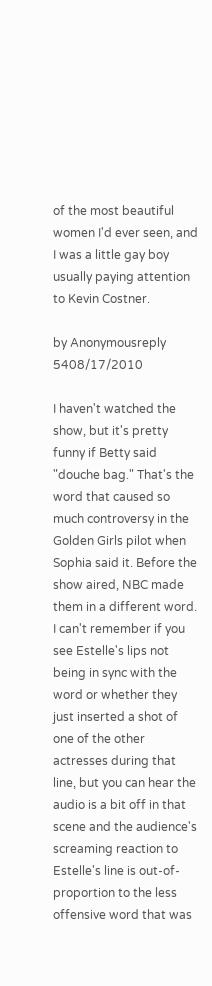of the most beautiful women I'd ever seen, and I was a little gay boy usually paying attention to Kevin Costner.

by Anonymousreply 5408/17/2010

I haven't watched the show, but it's pretty funny if Betty said "douche bag." That's the word that caused so much controversy in the Golden Girls pilot when Sophia said it. Before the show aired, NBC made them in a different word. I can't remember if you see Estelle's lips not being in sync with the word or whether they just inserted a shot of one of the other actresses during that line, but you can hear the audio is a bit off in that scene and the audience's screaming reaction to Estelle's line is out-of-proportion to the less offensive word that was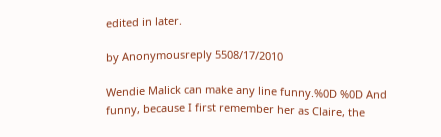edited in later.

by Anonymousreply 5508/17/2010

Wendie Malick can make any line funny.%0D %0D And funny, because I first remember her as Claire, the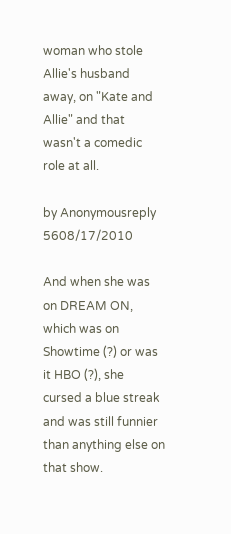woman who stole Allie's husband away, on "Kate and Allie" and that wasn't a comedic role at all.

by Anonymousreply 5608/17/2010

And when she was on DREAM ON, which was on Showtime (?) or was it HBO (?), she cursed a blue streak and was still funnier than anything else on that show.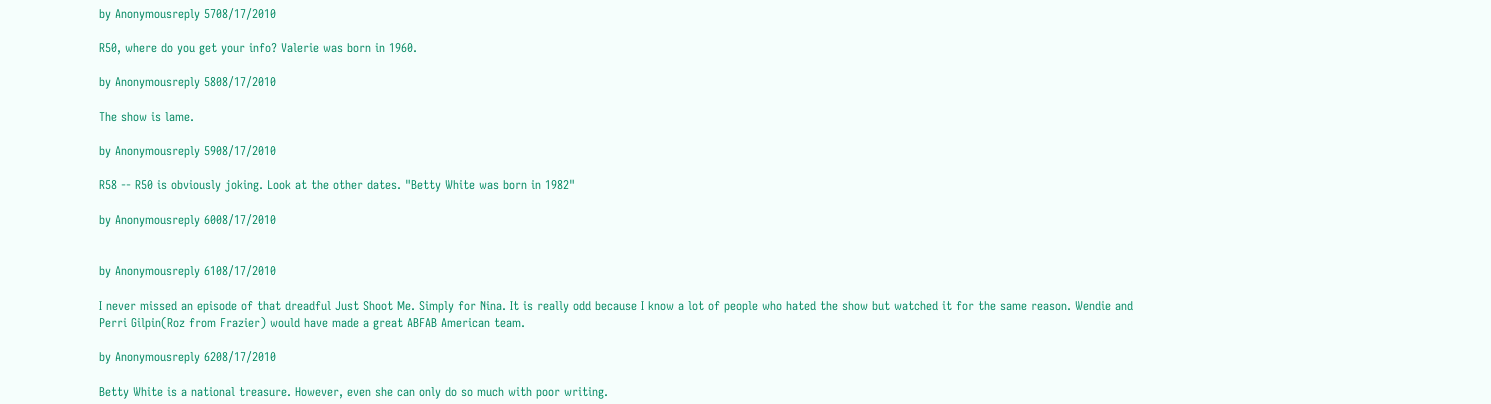by Anonymousreply 5708/17/2010

R50, where do you get your info? Valerie was born in 1960.

by Anonymousreply 5808/17/2010

The show is lame.

by Anonymousreply 5908/17/2010

R58 -- R50 is obviously joking. Look at the other dates. "Betty White was born in 1982"

by Anonymousreply 6008/17/2010


by Anonymousreply 6108/17/2010

I never missed an episode of that dreadful Just Shoot Me. Simply for Nina. It is really odd because I know a lot of people who hated the show but watched it for the same reason. Wendie and Perri Gilpin(Roz from Frazier) would have made a great ABFAB American team.

by Anonymousreply 6208/17/2010

Betty White is a national treasure. However, even she can only do so much with poor writing.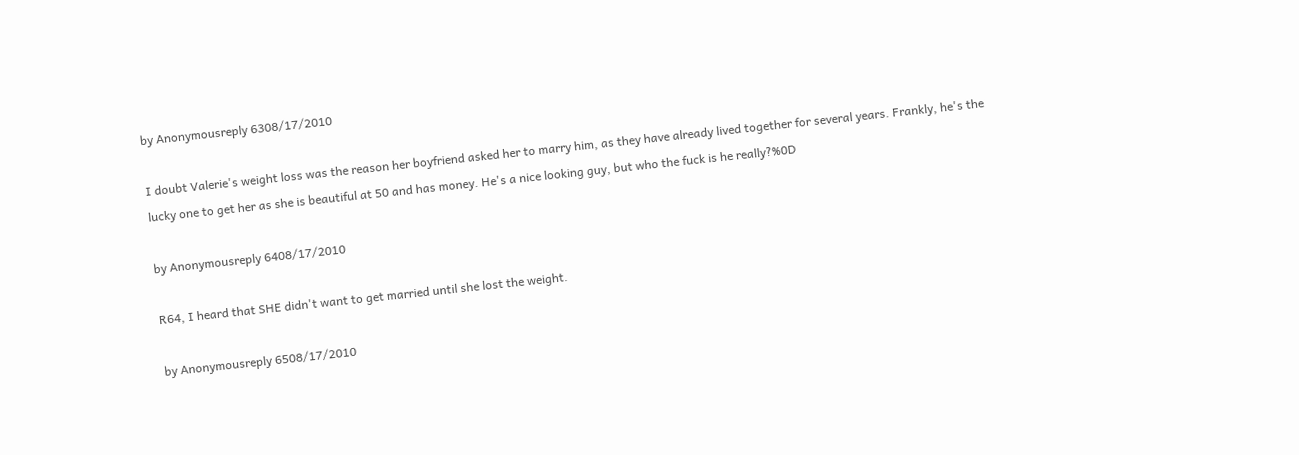by Anonymousreply 6308/17/2010

I doubt Valerie's weight loss was the reason her boyfriend asked her to marry him, as they have already lived together for several years. Frankly, he's the lucky one to get her as she is beautiful at 50 and has money. He's a nice looking guy, but who the fuck is he really?%0D

by Anonymousreply 6408/17/2010

R64, I heard that SHE didn't want to get married until she lost the weight.

by Anonymousreply 6508/17/2010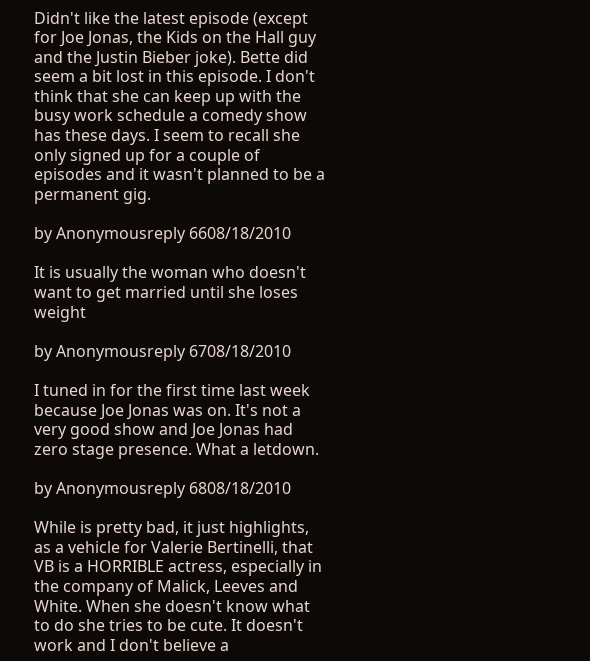Didn't like the latest episode (except for Joe Jonas, the Kids on the Hall guy and the Justin Bieber joke). Bette did seem a bit lost in this episode. I don't think that she can keep up with the busy work schedule a comedy show has these days. I seem to recall she only signed up for a couple of episodes and it wasn't planned to be a permanent gig.

by Anonymousreply 6608/18/2010

It is usually the woman who doesn't want to get married until she loses weight

by Anonymousreply 6708/18/2010

I tuned in for the first time last week because Joe Jonas was on. It's not a very good show and Joe Jonas had zero stage presence. What a letdown.

by Anonymousreply 6808/18/2010

While is pretty bad, it just highlights, as a vehicle for Valerie Bertinelli, that VB is a HORRIBLE actress, especially in the company of Malick, Leeves and White. When she doesn't know what to do she tries to be cute. It doesn't work and I don't believe a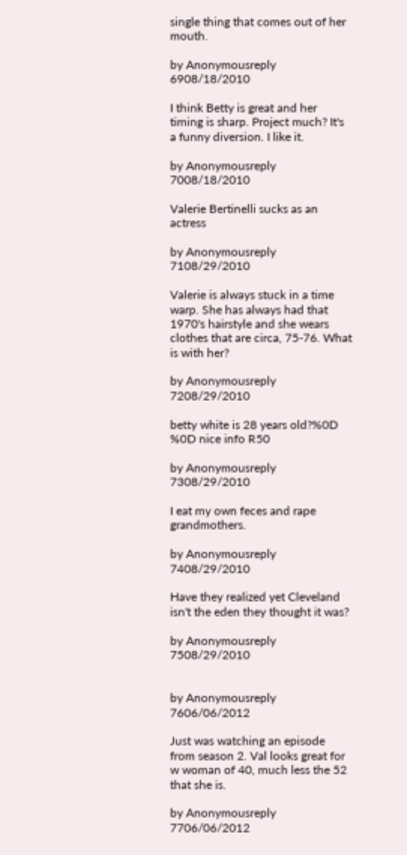single thing that comes out of her mouth.

by Anonymousreply 6908/18/2010

I think Betty is great and her timing is sharp. Project much? It's a funny diversion. I like it.

by Anonymousreply 7008/18/2010

Valerie Bertinelli sucks as an actress

by Anonymousreply 7108/29/2010

Valerie is always stuck in a time warp. She has always had that 1970's hairstyle and she wears clothes that are circa, 75-76. What is with her?

by Anonymousreply 7208/29/2010

betty white is 28 years old?%0D %0D nice info R50

by Anonymousreply 7308/29/2010

I eat my own feces and rape grandmothers.

by Anonymousreply 7408/29/2010

Have they realized yet Cleveland isn't the eden they thought it was?

by Anonymousreply 7508/29/2010


by Anonymousreply 7606/06/2012

Just was watching an episode from season 2. Val looks great for w woman of 40, much less the 52 that she is.

by Anonymousreply 7706/06/2012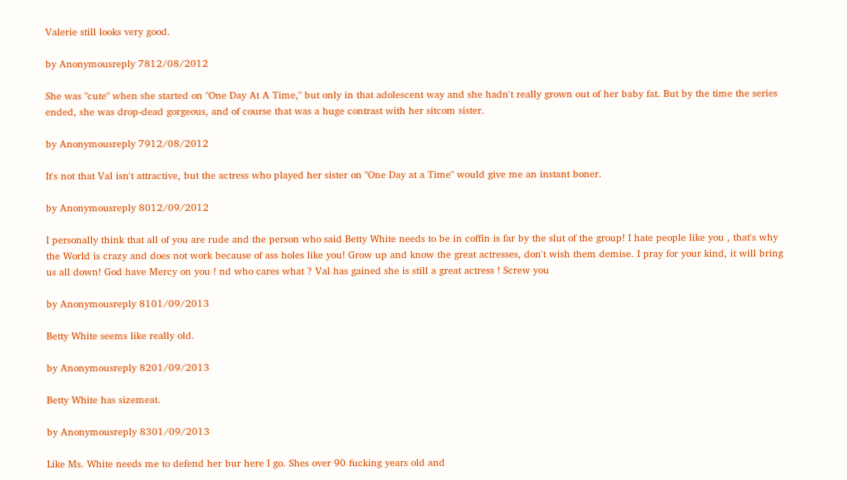Valerie still looks very good.

by Anonymousreply 7812/08/2012

She was "cute" when she started on "One Day At A Time," but only in that adolescent way and she hadn't really grown out of her baby fat. But by the time the series ended, she was drop-dead gorgeous, and of course that was a huge contrast with her sitcom sister.

by Anonymousreply 7912/08/2012

It's not that Val isn't attractive, but the actress who played her sister on "One Day at a Time" would give me an instant boner.

by Anonymousreply 8012/09/2012

I personally think that all of you are rude and the person who said Betty White needs to be in coffin is far by the slut of the group! I hate people like you , that's why the World is crazy and does not work because of ass holes like you! Grow up and know the great actresses, don't wish them demise. I pray for your kind, it will bring us all down! God have Mercy on you ! nd who cares what ? Val has gained she is still a great actress ! Screw you

by Anonymousreply 8101/09/2013

Betty White seems like really old.

by Anonymousreply 8201/09/2013

Betty White has sizemeat.

by Anonymousreply 8301/09/2013

Like Ms. White needs me to defend her bur here I go. Shes over 90 fucking years old and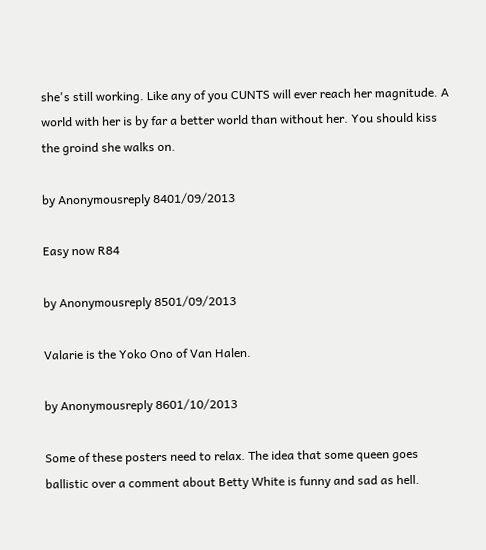she's still working. Like any of you CUNTS will ever reach her magnitude. A world with her is by far a better world than without her. You should kiss the groind she walks on.

by Anonymousreply 8401/09/2013

Easy now R84

by Anonymousreply 8501/09/2013

Valarie is the Yoko Ono of Van Halen.

by Anonymousreply 8601/10/2013

Some of these posters need to relax. The idea that some queen goes ballistic over a comment about Betty White is funny and sad as hell.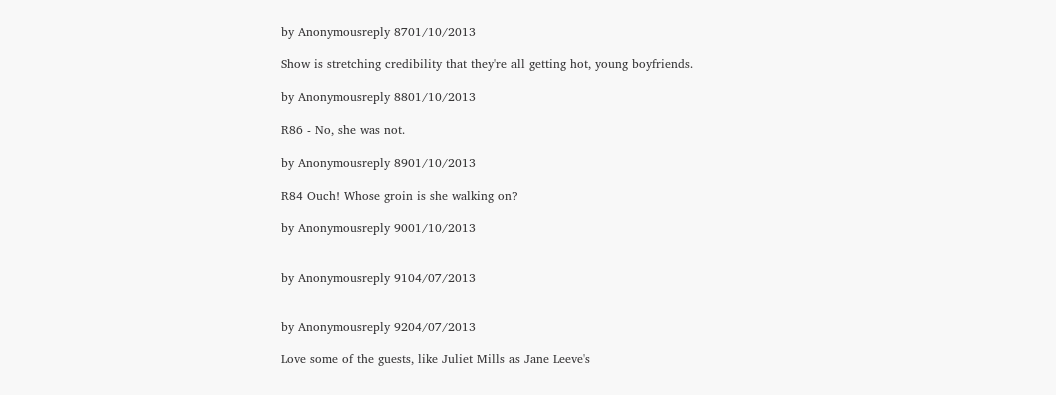by Anonymousreply 8701/10/2013

Show is stretching credibility that they're all getting hot, young boyfriends.

by Anonymousreply 8801/10/2013

R86 - No, she was not.

by Anonymousreply 8901/10/2013

R84 Ouch! Whose groin is she walking on?

by Anonymousreply 9001/10/2013


by Anonymousreply 9104/07/2013


by Anonymousreply 9204/07/2013

Love some of the guests, like Juliet Mills as Jane Leeve's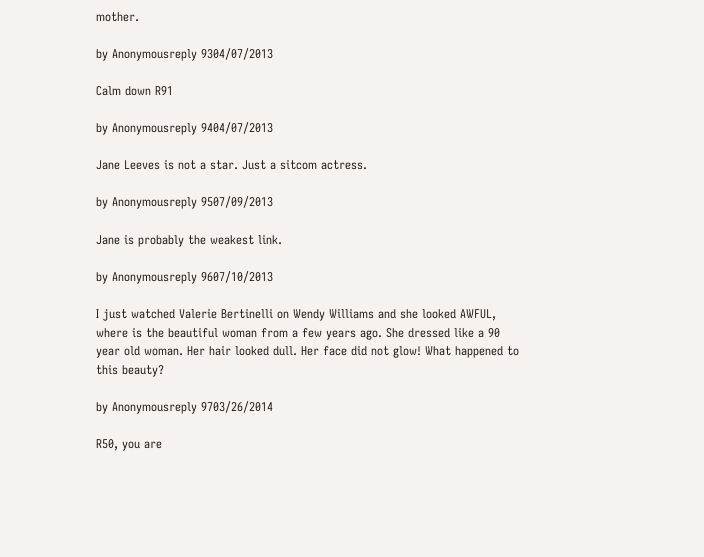mother.

by Anonymousreply 9304/07/2013

Calm down R91

by Anonymousreply 9404/07/2013

Jane Leeves is not a star. Just a sitcom actress.

by Anonymousreply 9507/09/2013

Jane is probably the weakest link.

by Anonymousreply 9607/10/2013

I just watched Valerie Bertinelli on Wendy Williams and she looked AWFUL, where is the beautiful woman from a few years ago. She dressed like a 90 year old woman. Her hair looked dull. Her face did not glow! What happened to this beauty?

by Anonymousreply 9703/26/2014

R50, you are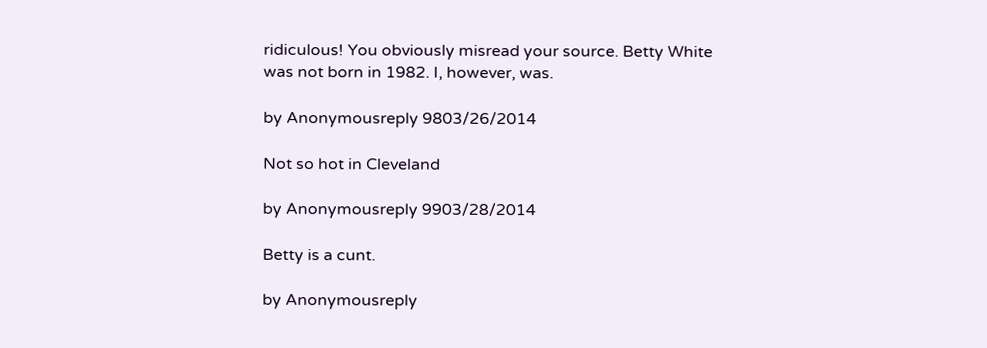ridiculous! You obviously misread your source. Betty White was not born in 1982. I, however, was.

by Anonymousreply 9803/26/2014

Not so hot in Cleveland

by Anonymousreply 9903/28/2014

Betty is a cunt.

by Anonymousreply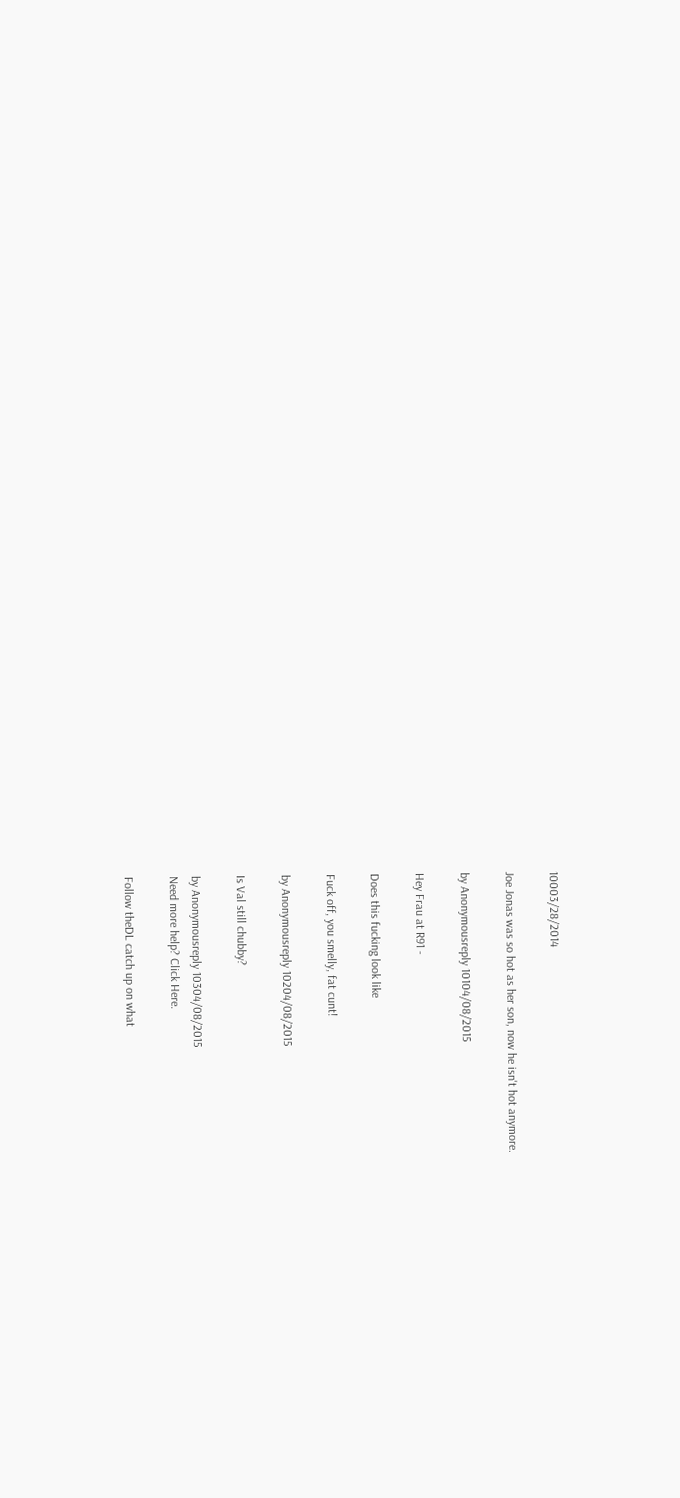10003/28/2014

Joe Jonas was so hot as her son, now he isn't hot anymore.

by Anonymousreply 10104/08/2015

Hey Frau at R91 -

Does this fucking look like

Fuck off, you smelly, fat cunt!

by Anonymousreply 10204/08/2015

Is Val still chubby?

by Anonymousreply 10304/08/2015
Need more help? Click Here.

Follow theDL catch up on what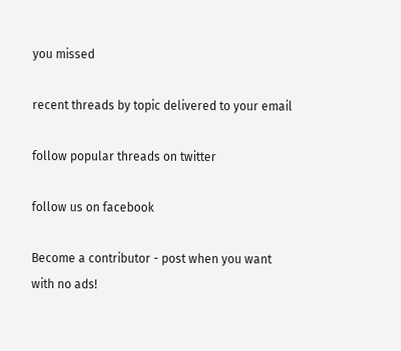you missed

recent threads by topic delivered to your email

follow popular threads on twitter

follow us on facebook

Become a contributor - post when you want with no ads!